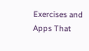Exercises and Apps That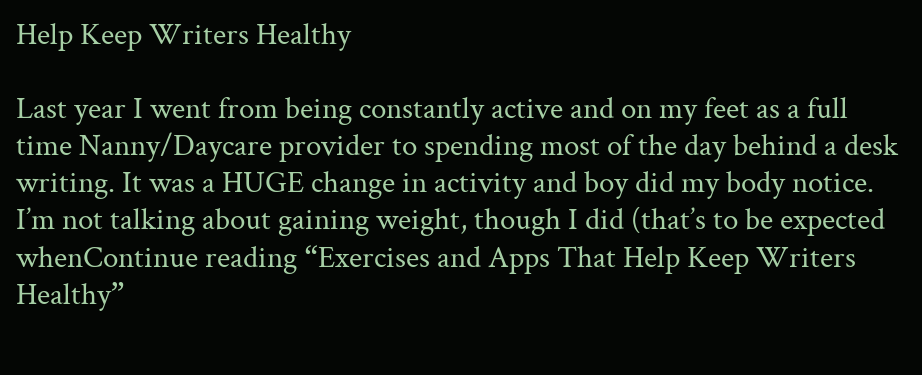Help Keep Writers Healthy

Last year I went from being constantly active and on my feet as a full time Nanny/Daycare provider to spending most of the day behind a desk writing. It was a HUGE change in activity and boy did my body notice. I’m not talking about gaining weight, though I did (that’s to be expected whenContinue reading “Exercises and Apps That Help Keep Writers Healthy”